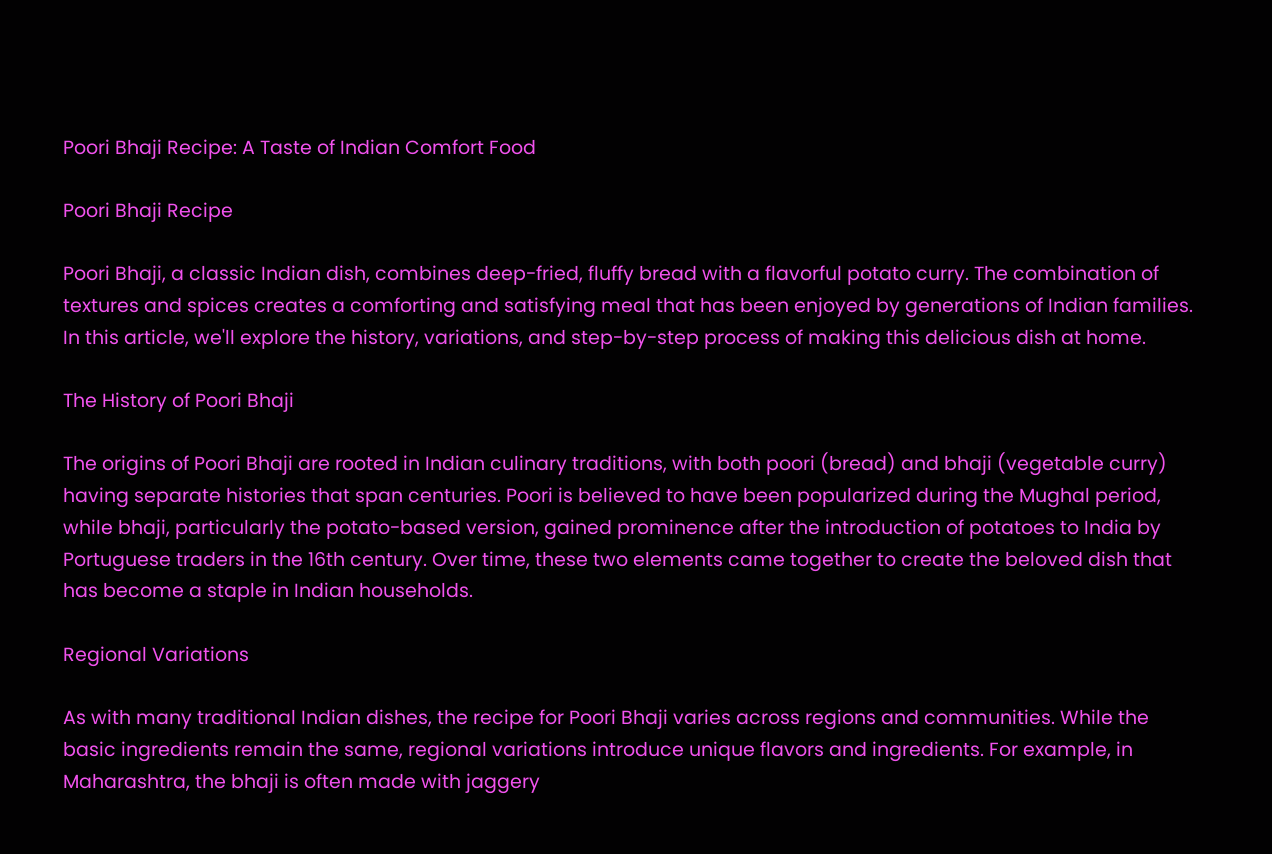Poori Bhaji Recipe: A Taste of Indian Comfort Food

Poori Bhaji Recipe

Poori Bhaji, a classic Indian dish, combines deep-fried, fluffy bread with a flavorful potato curry. The combination of textures and spices creates a comforting and satisfying meal that has been enjoyed by generations of Indian families. In this article, we'll explore the history, variations, and step-by-step process of making this delicious dish at home.

The History of Poori Bhaji

The origins of Poori Bhaji are rooted in Indian culinary traditions, with both poori (bread) and bhaji (vegetable curry) having separate histories that span centuries. Poori is believed to have been popularized during the Mughal period, while bhaji, particularly the potato-based version, gained prominence after the introduction of potatoes to India by Portuguese traders in the 16th century. Over time, these two elements came together to create the beloved dish that has become a staple in Indian households.

Regional Variations

As with many traditional Indian dishes, the recipe for Poori Bhaji varies across regions and communities. While the basic ingredients remain the same, regional variations introduce unique flavors and ingredients. For example, in Maharashtra, the bhaji is often made with jaggery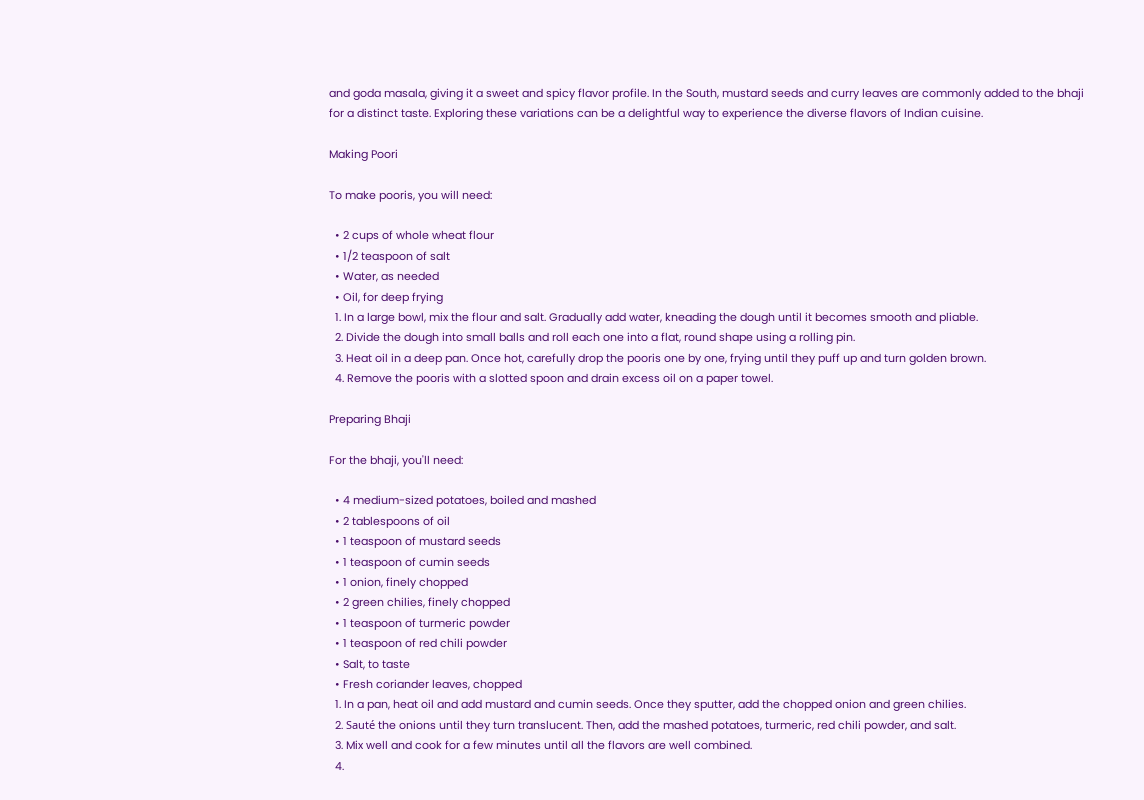and goda masala, giving it a sweet and spicy flavor profile. In the South, mustard seeds and curry leaves are commonly added to the bhaji for a distinct taste. Exploring these variations can be a delightful way to experience the diverse flavors of Indian cuisine.

Making Poori

To make pooris, you will need:

  • 2 cups of whole wheat flour
  • 1/2 teaspoon of salt
  • Water, as needed
  • Oil, for deep frying
  1. In a large bowl, mix the flour and salt. Gradually add water, kneading the dough until it becomes smooth and pliable.
  2. Divide the dough into small balls and roll each one into a flat, round shape using a rolling pin.
  3. Heat oil in a deep pan. Once hot, carefully drop the pooris one by one, frying until they puff up and turn golden brown.
  4. Remove the pooris with a slotted spoon and drain excess oil on a paper towel.

Preparing Bhaji

For the bhaji, you'll need:

  • 4 medium-sized potatoes, boiled and mashed
  • 2 tablespoons of oil
  • 1 teaspoon of mustard seeds
  • 1 teaspoon of cumin seeds
  • 1 onion, finely chopped
  • 2 green chilies, finely chopped
  • 1 teaspoon of turmeric powder
  • 1 teaspoon of red chili powder
  • Salt, to taste
  • Fresh coriander leaves, chopped
  1. In a pan, heat oil and add mustard and cumin seeds. Once they sputter, add the chopped onion and green chilies.
  2. Sauté the onions until they turn translucent. Then, add the mashed potatoes, turmeric, red chili powder, and salt.
  3. Mix well and cook for a few minutes until all the flavors are well combined.
  4.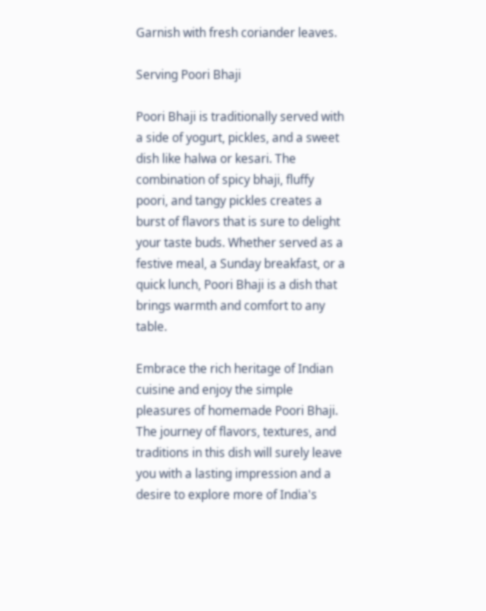Garnish with fresh coriander leaves.

Serving Poori Bhaji

Poori Bhaji is traditionally served with a side of yogurt, pickles, and a sweet dish like halwa or kesari. The combination of spicy bhaji, fluffy poori, and tangy pickles creates a burst of flavors that is sure to delight your taste buds. Whether served as a festive meal, a Sunday breakfast, or a quick lunch, Poori Bhaji is a dish that brings warmth and comfort to any table.

Embrace the rich heritage of Indian cuisine and enjoy the simple pleasures of homemade Poori Bhaji. The journey of flavors, textures, and traditions in this dish will surely leave you with a lasting impression and a desire to explore more of India's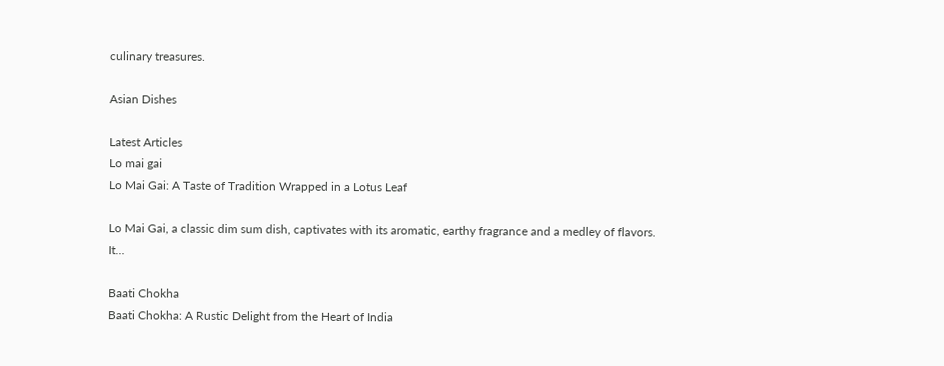culinary treasures.

Asian Dishes

Latest Articles
Lo mai gai
Lo Mai Gai: A Taste of Tradition Wrapped in a Lotus Leaf

Lo Mai Gai, a classic dim sum dish, captivates with its aromatic, earthy fragrance and a medley of flavors. It…

Baati Chokha
Baati Chokha: A Rustic Delight from the Heart of India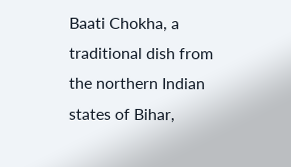Baati Chokha, a traditional dish from the northern Indian states of Bihar,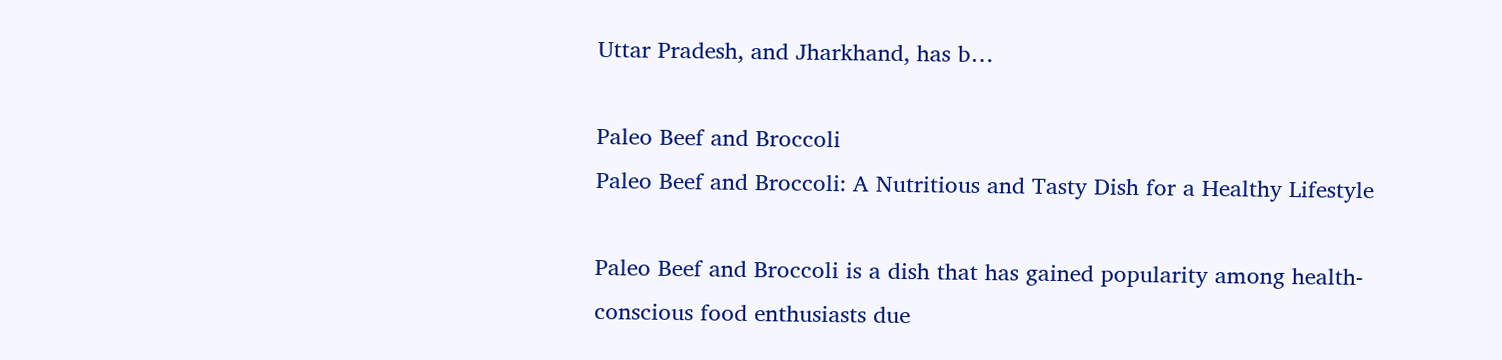Uttar Pradesh, and Jharkhand, has b…

Paleo Beef and Broccoli
Paleo Beef and Broccoli: A Nutritious and Tasty Dish for a Healthy Lifestyle

Paleo Beef and Broccoli is a dish that has gained popularity among health-conscious food enthusiasts due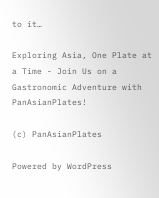to it…

Exploring Asia, One Plate at a Time - Join Us on a Gastronomic Adventure with PanAsianPlates!

(c) PanAsianPlates

Powered by WordPress